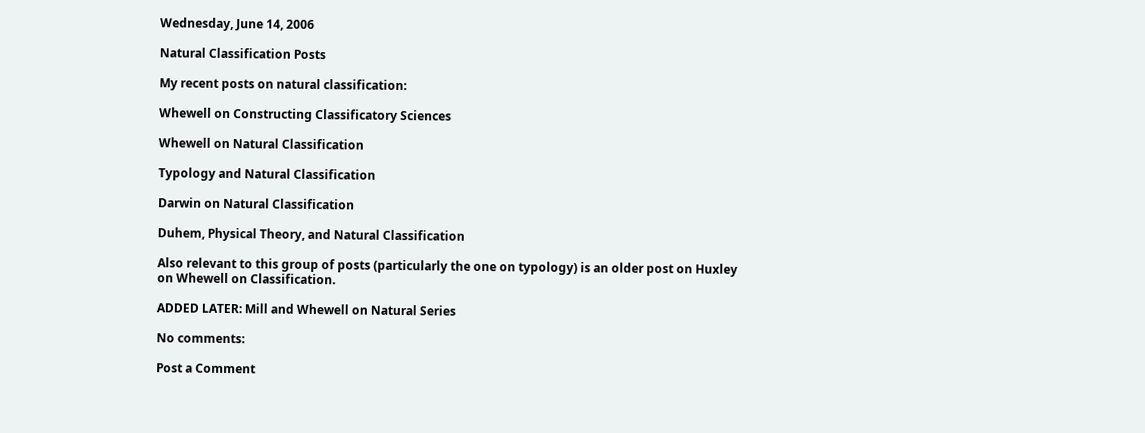Wednesday, June 14, 2006

Natural Classification Posts

My recent posts on natural classification:

Whewell on Constructing Classificatory Sciences

Whewell on Natural Classification

Typology and Natural Classification

Darwin on Natural Classification

Duhem, Physical Theory, and Natural Classification

Also relevant to this group of posts (particularly the one on typology) is an older post on Huxley on Whewell on Classification.

ADDED LATER: Mill and Whewell on Natural Series

No comments:

Post a Comment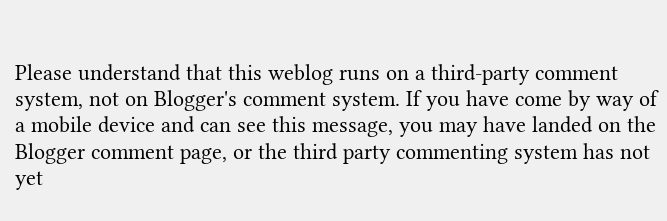Please understand that this weblog runs on a third-party comment system, not on Blogger's comment system. If you have come by way of a mobile device and can see this message, you may have landed on the Blogger comment page, or the third party commenting system has not yet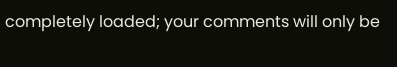completely loaded; your comments will only be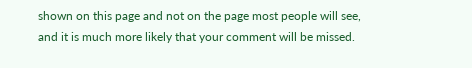shown on this page and not on the page most people will see, and it is much more likely that your comment will be missed.